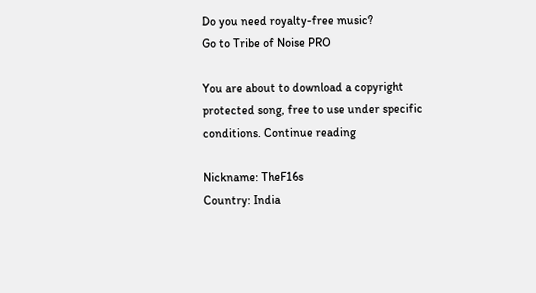Do you need royalty-free music?
Go to Tribe of Noise PRO

You are about to download a copyright
protected song, free to use under specific
conditions. Continue reading

Nickname: TheF16s
Country: India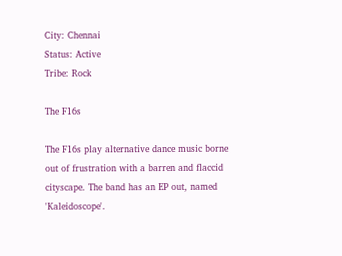City: Chennai
Status: Active
Tribe: Rock

The F16s

The F16s play alternative dance music borne out of frustration with a barren and flaccid cityscape. The band has an EP out, named 'Kaleidoscope'.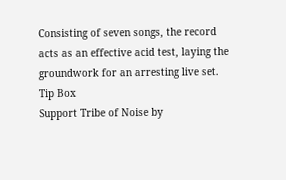Consisting of seven songs, the record acts as an effective acid test, laying the groundwork for an arresting live set.
Tip Box
Support Tribe of Noise by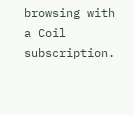browsing with a Coil subscription.